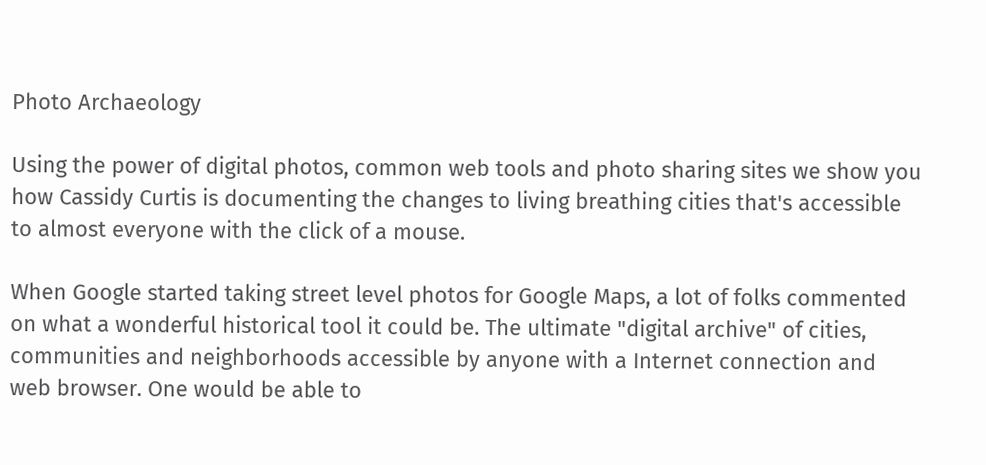Photo Archaeology

Using the power of digital photos, common web tools and photo sharing sites we show you how Cassidy Curtis is documenting the changes to living breathing cities that's accessible to almost everyone with the click of a mouse.

When Google started taking street level photos for Google Maps, a lot of folks commented on what a wonderful historical tool it could be. The ultimate "digital archive" of cities, communities and neighborhoods accessible by anyone with a Internet connection and web browser. One would be able to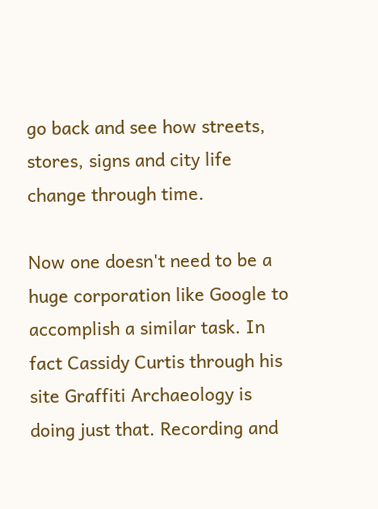go back and see how streets, stores, signs and city life change through time.

Now one doesn't need to be a huge corporation like Google to accomplish a similar task. In fact Cassidy Curtis through his site Graffiti Archaeology is doing just that. Recording and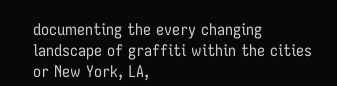documenting the every changing landscape of graffiti within the cities or New York, LA,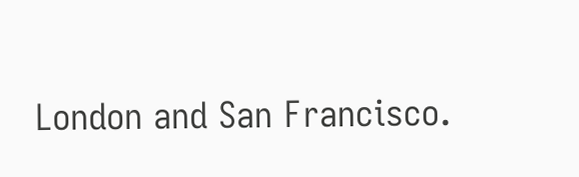London and San Francisco.